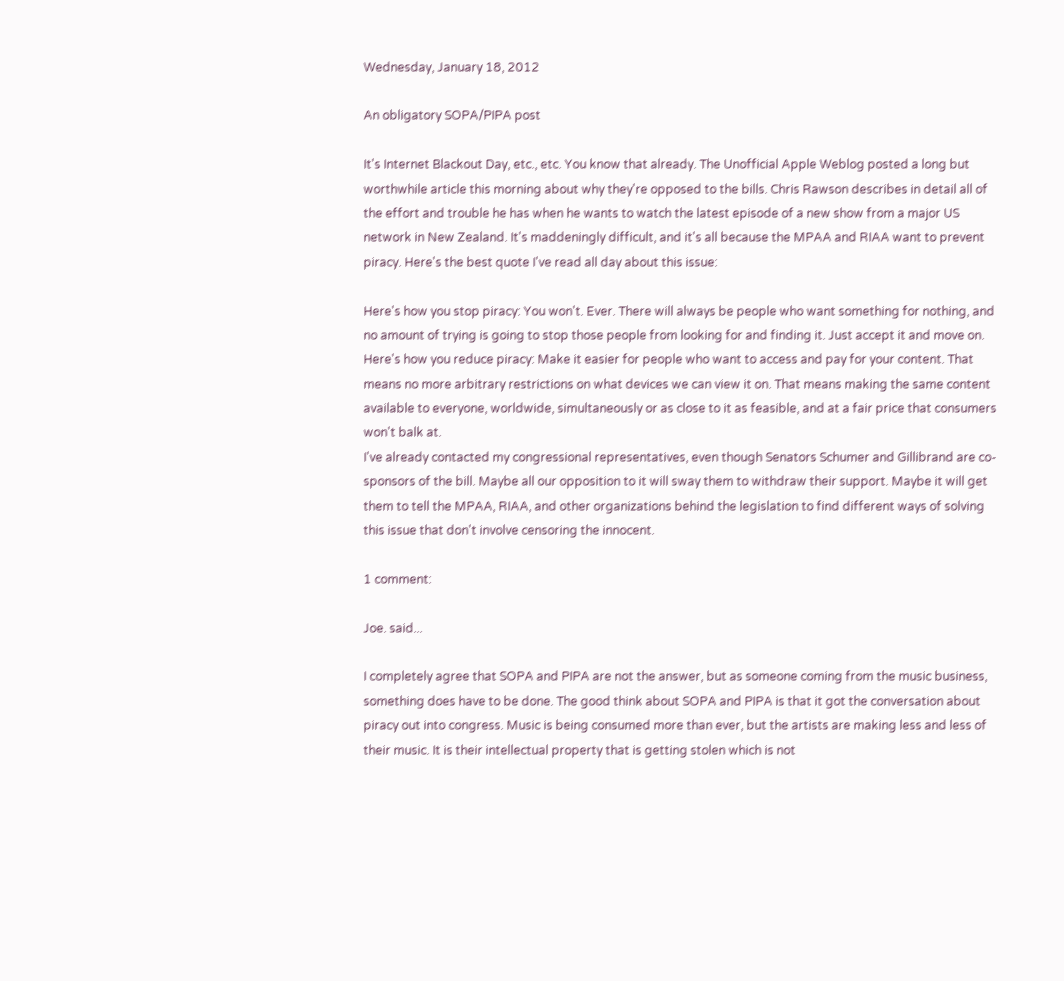Wednesday, January 18, 2012

An obligatory SOPA/PIPA post

It's Internet Blackout Day, etc., etc. You know that already. The Unofficial Apple Weblog posted a long but worthwhile article this morning about why they're opposed to the bills. Chris Rawson describes in detail all of the effort and trouble he has when he wants to watch the latest episode of a new show from a major US network in New Zealand. It's maddeningly difficult, and it's all because the MPAA and RIAA want to prevent piracy. Here's the best quote I've read all day about this issue:

Here's how you stop piracy: You won't. Ever. There will always be people who want something for nothing, and no amount of trying is going to stop those people from looking for and finding it. Just accept it and move on.
Here's how you reduce piracy: Make it easier for people who want to access and pay for your content. That means no more arbitrary restrictions on what devices we can view it on. That means making the same content available to everyone, worldwide, simultaneously or as close to it as feasible, and at a fair price that consumers won't balk at.
I've already contacted my congressional representatives, even though Senators Schumer and Gillibrand are co-sponsors of the bill. Maybe all our opposition to it will sway them to withdraw their support. Maybe it will get them to tell the MPAA, RIAA, and other organizations behind the legislation to find different ways of solving this issue that don't involve censoring the innocent.

1 comment:

Joe. said...

I completely agree that SOPA and PIPA are not the answer, but as someone coming from the music business, something does have to be done. The good think about SOPA and PIPA is that it got the conversation about piracy out into congress. Music is being consumed more than ever, but the artists are making less and less of their music. It is their intellectual property that is getting stolen which is not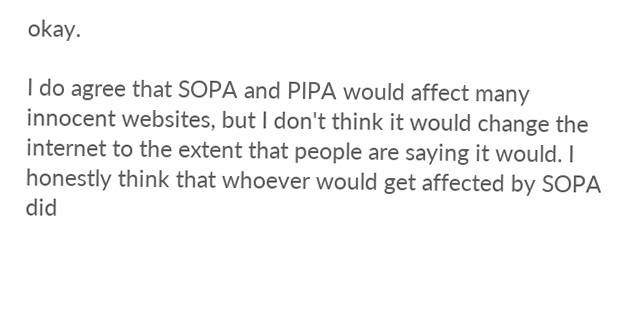okay.

I do agree that SOPA and PIPA would affect many innocent websites, but I don't think it would change the internet to the extent that people are saying it would. I honestly think that whoever would get affected by SOPA did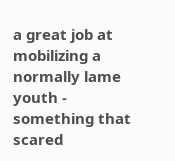a great job at mobilizing a normally lame youth - something that scared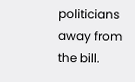politicians away from the bill.